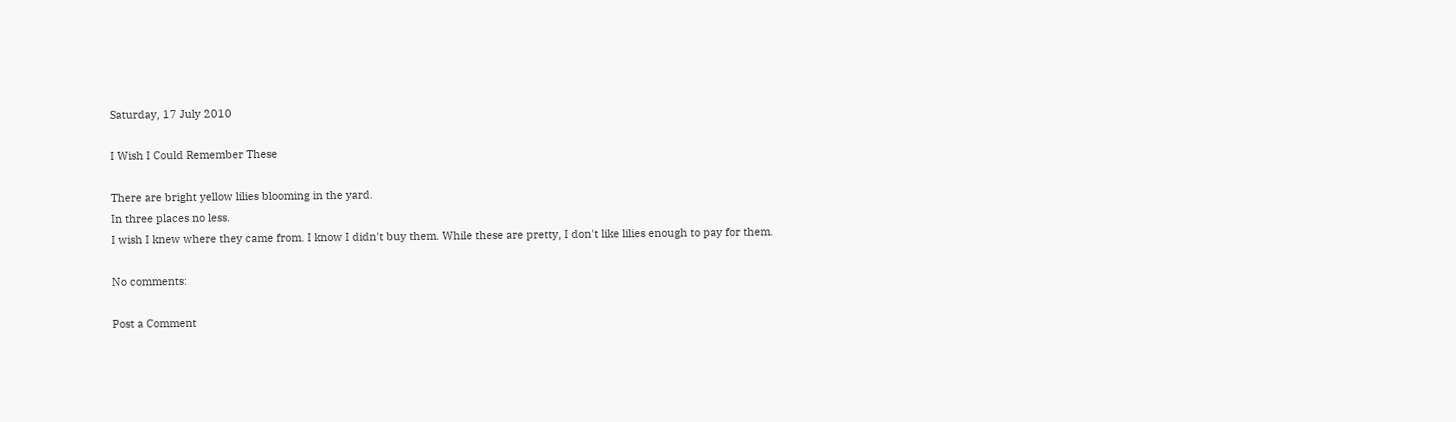Saturday, 17 July 2010

I Wish I Could Remember These

There are bright yellow lilies blooming in the yard.
In three places no less.
I wish I knew where they came from. I know I didn't buy them. While these are pretty, I don't like lilies enough to pay for them.

No comments:

Post a Comment